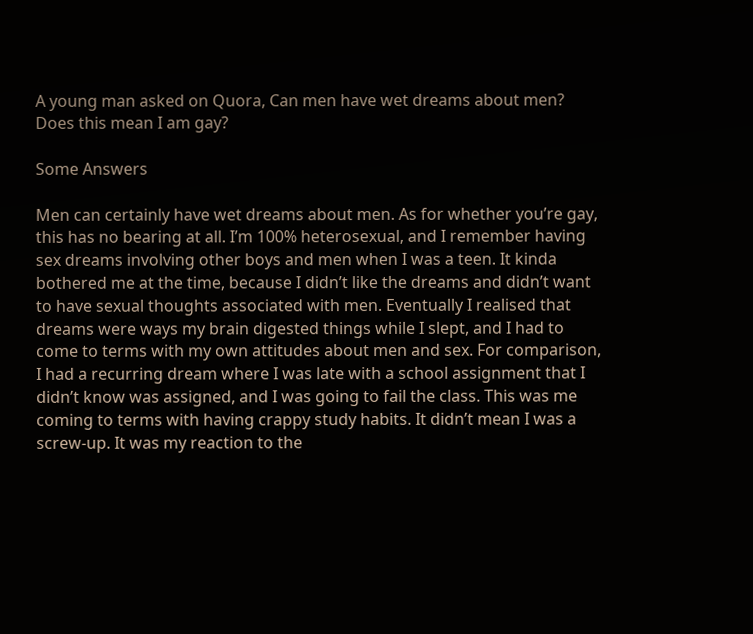A young man asked on Quora, Can men have wet dreams about men? Does this mean I am gay?

Some Answers

Men can certainly have wet dreams about men. As for whether you’re gay, this has no bearing at all. I’m 100% heterosexual, and I remember having sex dreams involving other boys and men when I was a teen. It kinda bothered me at the time, because I didn’t like the dreams and didn’t want to have sexual thoughts associated with men. Eventually I realised that dreams were ways my brain digested things while I slept, and I had to come to terms with my own attitudes about men and sex. For comparison, I had a recurring dream where I was late with a school assignment that I didn’t know was assigned, and I was going to fail the class. This was me coming to terms with having crappy study habits. It didn’t mean I was a screw-up. It was my reaction to the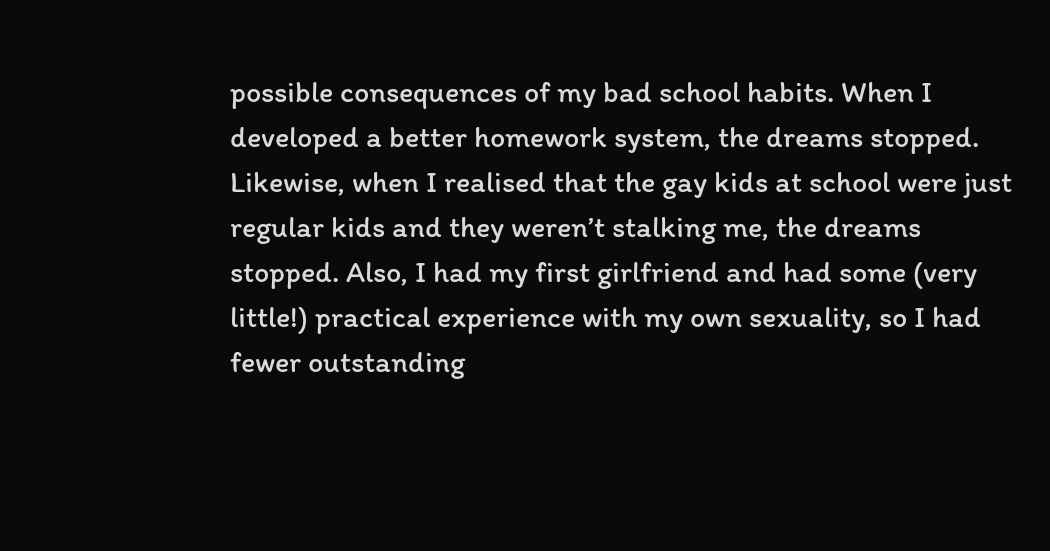possible consequences of my bad school habits. When I developed a better homework system, the dreams stopped. Likewise, when I realised that the gay kids at school were just regular kids and they weren’t stalking me, the dreams stopped. Also, I had my first girlfriend and had some (very little!) practical experience with my own sexuality, so I had fewer outstanding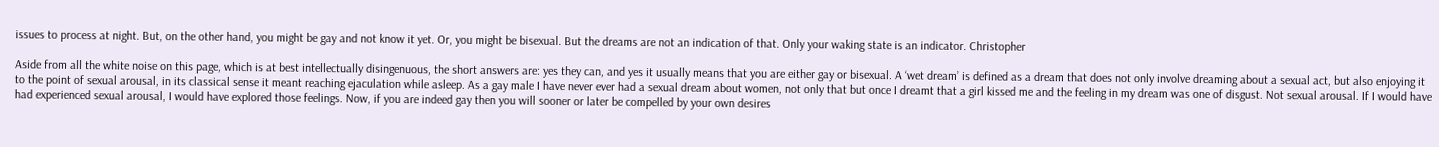issues to process at night. But, on the other hand, you might be gay and not know it yet. Or, you might be bisexual. But the dreams are not an indication of that. Only your waking state is an indicator. Christopher

Aside from all the white noise on this page, which is at best intellectually disingenuous, the short answers are: yes they can, and yes it usually means that you are either gay or bisexual. A ‘wet dream’ is defined as a dream that does not only involve dreaming about a sexual act, but also enjoying it to the point of sexual arousal, in its classical sense it meant reaching ejaculation while asleep. As a gay male I have never ever had a sexual dream about women, not only that but once I dreamt that a girl kissed me and the feeling in my dream was one of disgust. Not sexual arousal. If I would have had experienced sexual arousal, I would have explored those feelings. Now, if you are indeed gay then you will sooner or later be compelled by your own desires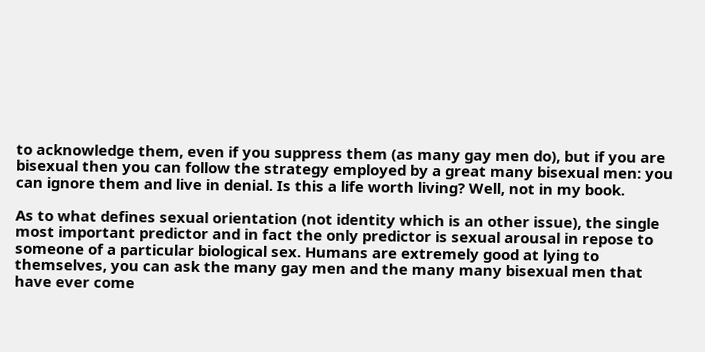to acknowledge them, even if you suppress them (as many gay men do), but if you are bisexual then you can follow the strategy employed by a great many bisexual men: you can ignore them and live in denial. Is this a life worth living? Well, not in my book.

As to what defines sexual orientation (not identity which is an other issue), the single most important predictor and in fact the only predictor is sexual arousal in repose to someone of a particular biological sex. Humans are extremely good at lying to themselves, you can ask the many gay men and the many many bisexual men that have ever come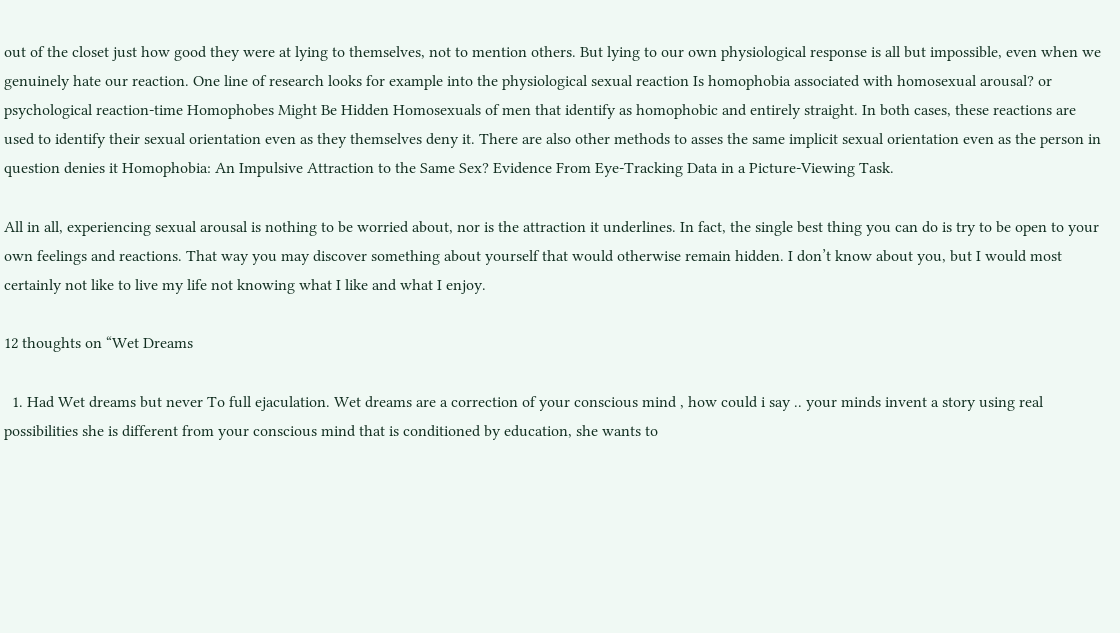out of the closet just how good they were at lying to themselves, not to mention others. But lying to our own physiological response is all but impossible, even when we genuinely hate our reaction. One line of research looks for example into the physiological sexual reaction Is homophobia associated with homosexual arousal? or psychological reaction-time Homophobes Might Be Hidden Homosexuals of men that identify as homophobic and entirely straight. In both cases, these reactions are used to identify their sexual orientation even as they themselves deny it. There are also other methods to asses the same implicit sexual orientation even as the person in question denies it Homophobia: An Impulsive Attraction to the Same Sex? Evidence From Eye-Tracking Data in a Picture-Viewing Task.

All in all, experiencing sexual arousal is nothing to be worried about, nor is the attraction it underlines. In fact, the single best thing you can do is try to be open to your own feelings and reactions. That way you may discover something about yourself that would otherwise remain hidden. I don’t know about you, but I would most certainly not like to live my life not knowing what I like and what I enjoy.

12 thoughts on “Wet Dreams

  1. Had Wet dreams but never To full ejaculation. Wet dreams are a correction of your conscious mind , how could i say .. your minds invent a story using real possibilities she is different from your conscious mind that is conditioned by education, she wants to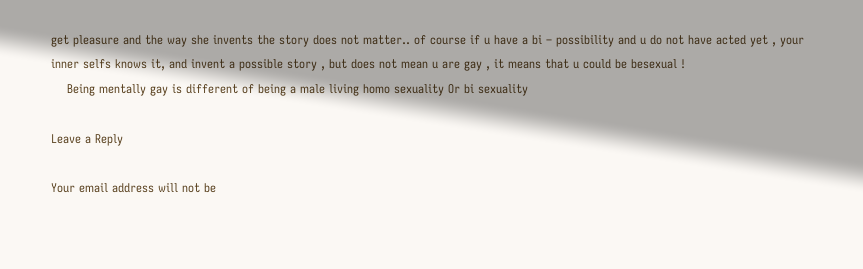get pleasure and the way she invents the story does not matter.. of course if u have a bi – possibility and u do not have acted yet , your inner selfs knows it, and invent a possible story , but does not mean u are gay , it means that u could be besexual !
    Being mentally gay is different of being a male living homo sexuality Or bi sexuality

Leave a Reply

Your email address will not be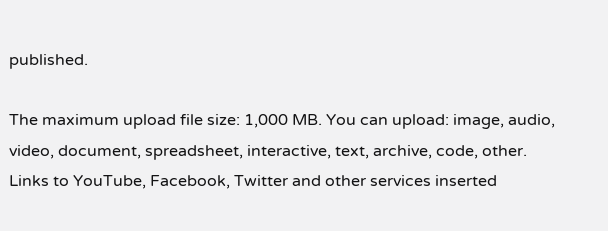published.

The maximum upload file size: 1,000 MB. You can upload: image, audio, video, document, spreadsheet, interactive, text, archive, code, other. Links to YouTube, Facebook, Twitter and other services inserted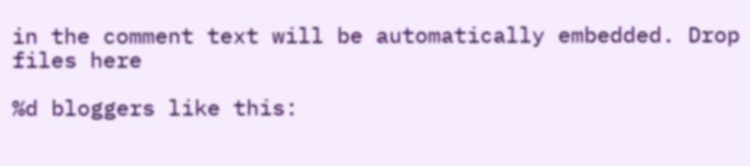in the comment text will be automatically embedded. Drop files here

%d bloggers like this: